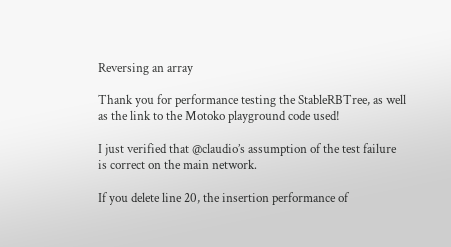Reversing an array

Thank you for performance testing the StableRBTree, as well as the link to the Motoko playground code used!

I just verified that @claudio’s assumption of the test failure is correct on the main network.

If you delete line 20, the insertion performance of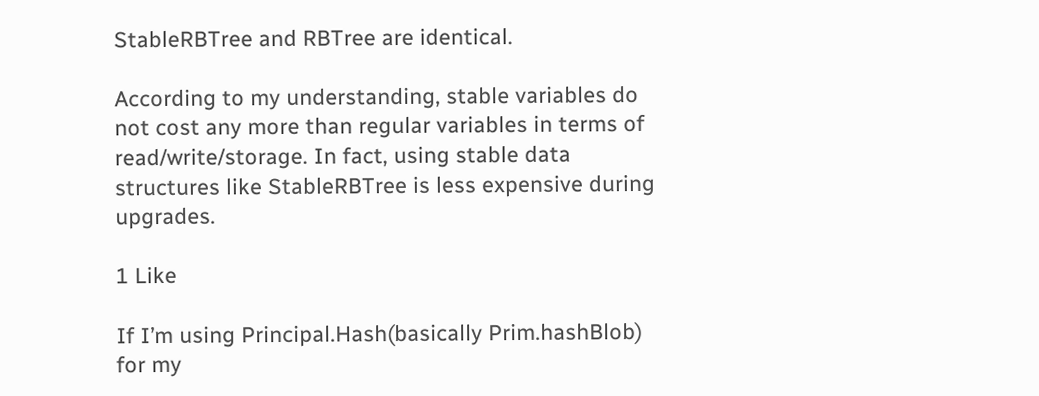StableRBTree and RBTree are identical.

According to my understanding, stable variables do not cost any more than regular variables in terms of read/write/storage. In fact, using stable data structures like StableRBTree is less expensive during upgrades.

1 Like

If I’m using Principal.Hash(basically Prim.hashBlob) for my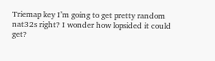Triemap key I’m going to get pretty random nat32s right? I wonder how lopsided it could get?